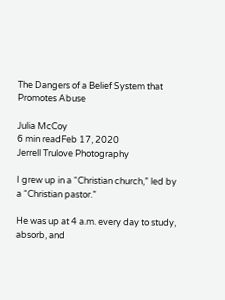The Dangers of a Belief System that Promotes Abuse

Julia McCoy
6 min readFeb 17, 2020
Jerrell Trulove Photography

I grew up in a “Christian church,” led by a “Christian pastor.”

He was up at 4 a.m. every day to study, absorb, and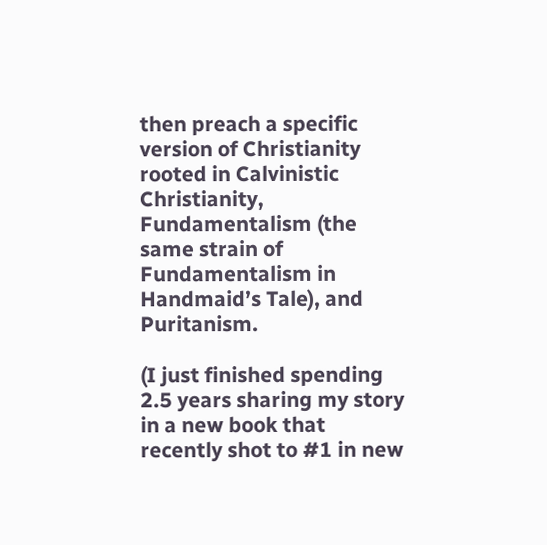then preach a specific version of Christianity rooted in Calvinistic Christianity, Fundamentalism (the same strain of Fundamentalism in Handmaid’s Tale), and Puritanism.

(I just finished spending 2.5 years sharing my story in a new book that recently shot to #1 in new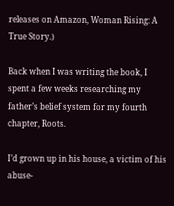releases on Amazon, Woman Rising: A True Story.)

Back when I was writing the book, I spent a few weeks researching my father’s belief system for my fourth chapter, Roots.

I’d grown up in his house, a victim of his abuse-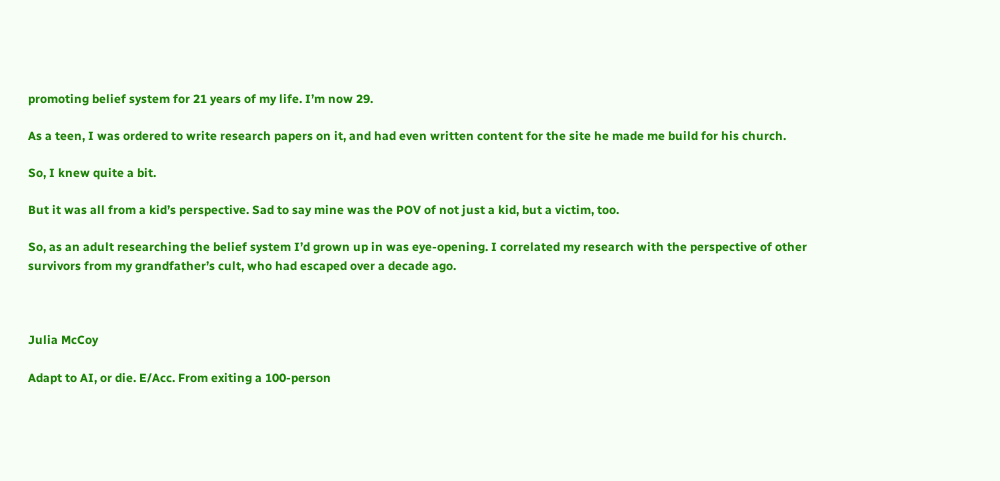promoting belief system for 21 years of my life. I’m now 29.

As a teen, I was ordered to write research papers on it, and had even written content for the site he made me build for his church.

So, I knew quite a bit.

But it was all from a kid’s perspective. Sad to say mine was the POV of not just a kid, but a victim, too.

So, as an adult researching the belief system I’d grown up in was eye-opening. I correlated my research with the perspective of other survivors from my grandfather’s cult, who had escaped over a decade ago.



Julia McCoy

Adapt to AI, or die. E/Acc. From exiting a 100-person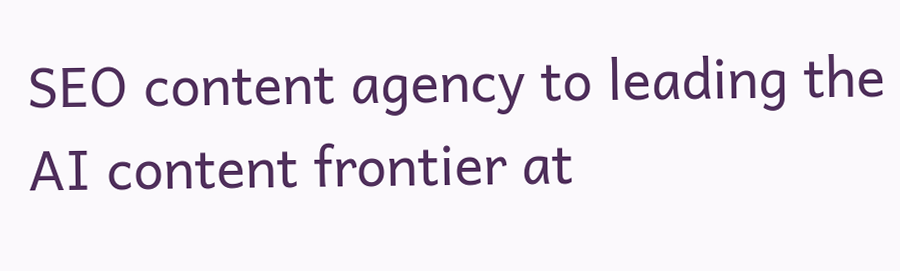SEO content agency to leading the AI content frontier at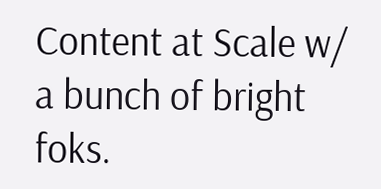Content at Scale w/ a bunch of bright foks.